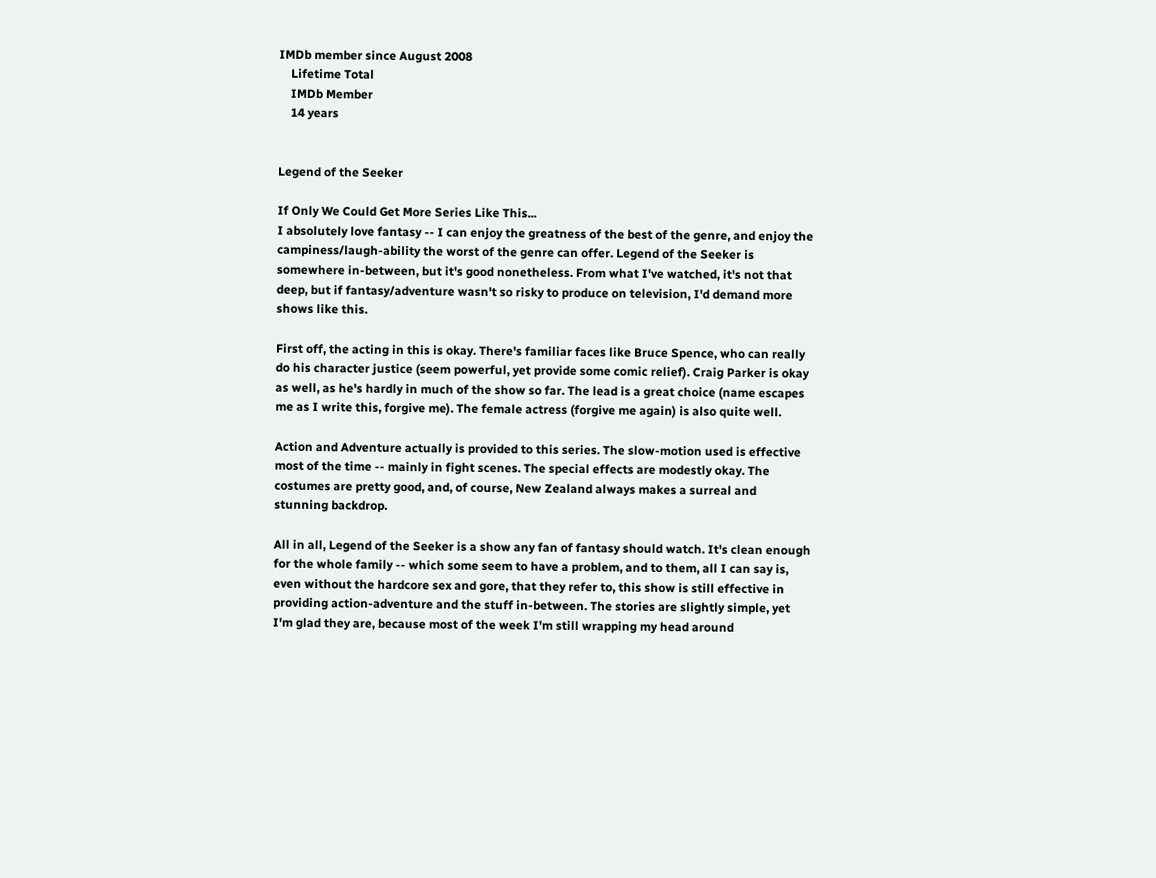IMDb member since August 2008
    Lifetime Total
    IMDb Member
    14 years


Legend of the Seeker

If Only We Could Get More Series Like This...
I absolutely love fantasy -- I can enjoy the greatness of the best of the genre, and enjoy the campiness/laugh-ability the worst of the genre can offer. Legend of the Seeker is somewhere in-between, but it's good nonetheless. From what I've watched, it's not that deep, but if fantasy/adventure wasn't so risky to produce on television, I'd demand more shows like this.

First off, the acting in this is okay. There's familiar faces like Bruce Spence, who can really do his character justice (seem powerful, yet provide some comic relief). Craig Parker is okay as well, as he's hardly in much of the show so far. The lead is a great choice (name escapes me as I write this, forgive me). The female actress (forgive me again) is also quite well.

Action and Adventure actually is provided to this series. The slow-motion used is effective most of the time -- mainly in fight scenes. The special effects are modestly okay. The costumes are pretty good, and, of course, New Zealand always makes a surreal and stunning backdrop.

All in all, Legend of the Seeker is a show any fan of fantasy should watch. It's clean enough for the whole family -- which some seem to have a problem, and to them, all I can say is, even without the hardcore sex and gore, that they refer to, this show is still effective in providing action-adventure and the stuff in-between. The stories are slightly simple, yet I'm glad they are, because most of the week I'm still wrapping my head around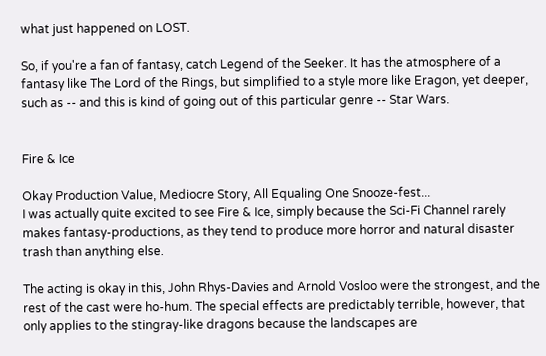what just happened on LOST.

So, if you're a fan of fantasy, catch Legend of the Seeker. It has the atmosphere of a fantasy like The Lord of the Rings, but simplified to a style more like Eragon, yet deeper, such as -- and this is kind of going out of this particular genre -- Star Wars.


Fire & Ice

Okay Production Value, Mediocre Story, All Equaling One Snooze-fest...
I was actually quite excited to see Fire & Ice, simply because the Sci-Fi Channel rarely makes fantasy-productions, as they tend to produce more horror and natural disaster trash than anything else.

The acting is okay in this, John Rhys-Davies and Arnold Vosloo were the strongest, and the rest of the cast were ho-hum. The special effects are predictably terrible, however, that only applies to the stingray-like dragons because the landscapes are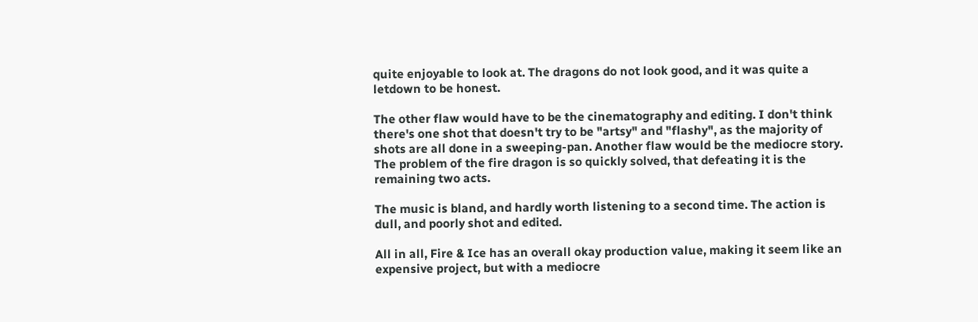quite enjoyable to look at. The dragons do not look good, and it was quite a letdown to be honest.

The other flaw would have to be the cinematography and editing. I don't think there's one shot that doesn't try to be "artsy" and "flashy", as the majority of shots are all done in a sweeping-pan. Another flaw would be the mediocre story. The problem of the fire dragon is so quickly solved, that defeating it is the remaining two acts.

The music is bland, and hardly worth listening to a second time. The action is dull, and poorly shot and edited.

All in all, Fire & Ice has an overall okay production value, making it seem like an expensive project, but with a mediocre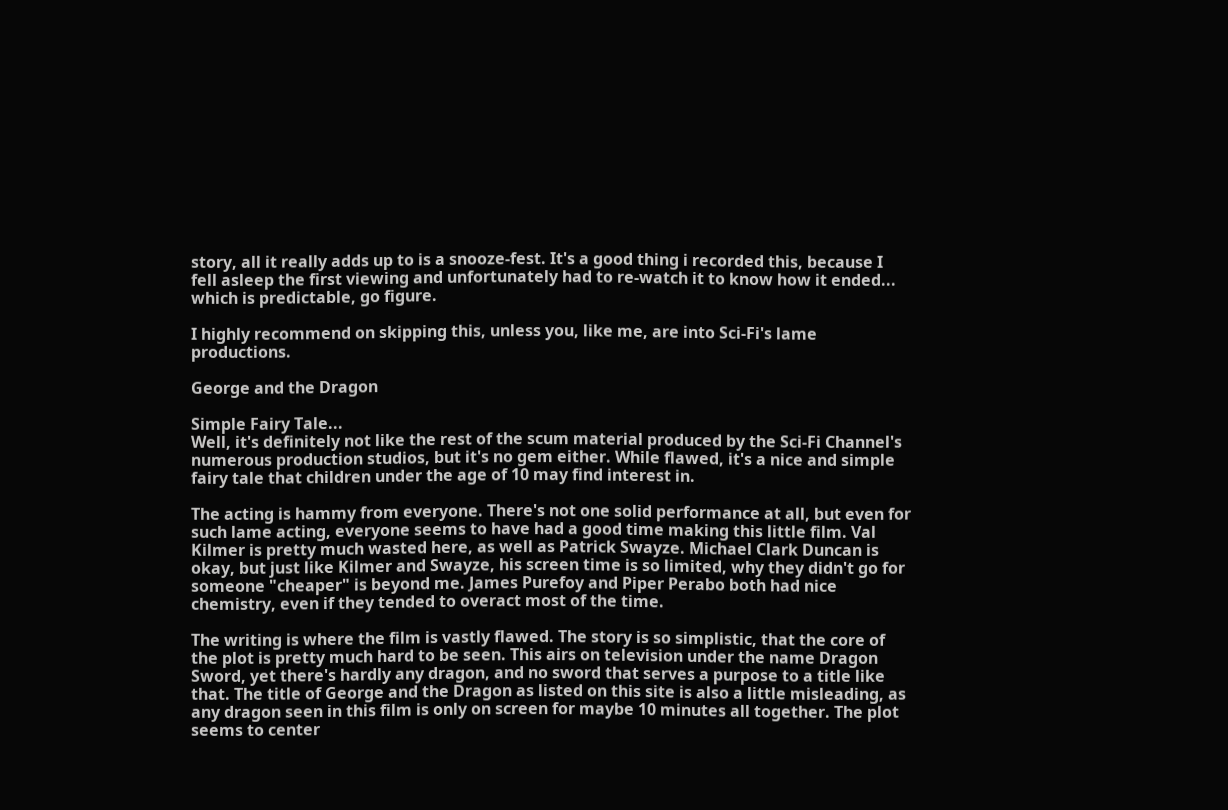story, all it really adds up to is a snooze-fest. It's a good thing i recorded this, because I fell asleep the first viewing and unfortunately had to re-watch it to know how it ended... which is predictable, go figure.

I highly recommend on skipping this, unless you, like me, are into Sci-Fi's lame productions.

George and the Dragon

Simple Fairy Tale...
Well, it's definitely not like the rest of the scum material produced by the Sci-Fi Channel's numerous production studios, but it's no gem either. While flawed, it's a nice and simple fairy tale that children under the age of 10 may find interest in.

The acting is hammy from everyone. There's not one solid performance at all, but even for such lame acting, everyone seems to have had a good time making this little film. Val Kilmer is pretty much wasted here, as well as Patrick Swayze. Michael Clark Duncan is okay, but just like Kilmer and Swayze, his screen time is so limited, why they didn't go for someone "cheaper" is beyond me. James Purefoy and Piper Perabo both had nice chemistry, even if they tended to overact most of the time.

The writing is where the film is vastly flawed. The story is so simplistic, that the core of the plot is pretty much hard to be seen. This airs on television under the name Dragon Sword, yet there's hardly any dragon, and no sword that serves a purpose to a title like that. The title of George and the Dragon as listed on this site is also a little misleading, as any dragon seen in this film is only on screen for maybe 10 minutes all together. The plot seems to center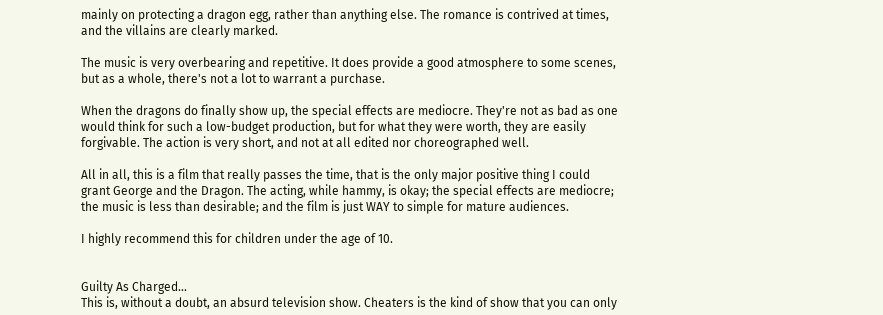mainly on protecting a dragon egg, rather than anything else. The romance is contrived at times, and the villains are clearly marked.

The music is very overbearing and repetitive. It does provide a good atmosphere to some scenes, but as a whole, there's not a lot to warrant a purchase.

When the dragons do finally show up, the special effects are mediocre. They're not as bad as one would think for such a low-budget production, but for what they were worth, they are easily forgivable. The action is very short, and not at all edited nor choreographed well.

All in all, this is a film that really passes the time, that is the only major positive thing I could grant George and the Dragon. The acting, while hammy, is okay; the special effects are mediocre; the music is less than desirable; and the film is just WAY to simple for mature audiences.

I highly recommend this for children under the age of 10.


Guilty As Charged...
This is, without a doubt, an absurd television show. Cheaters is the kind of show that you can only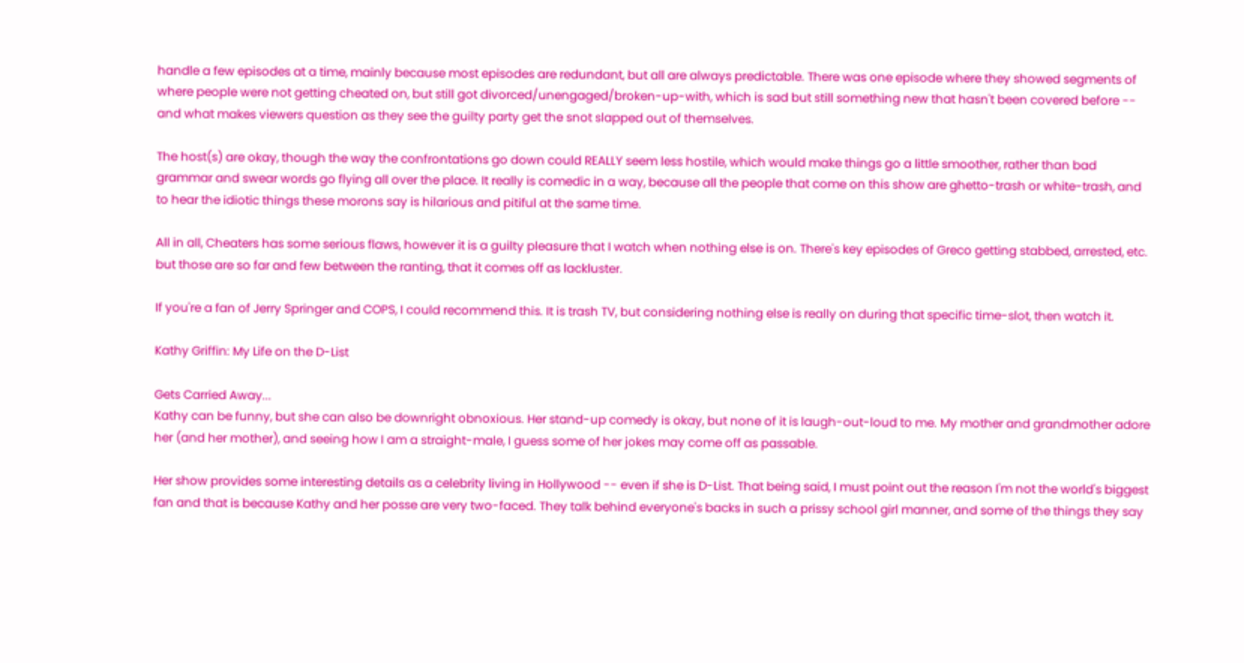handle a few episodes at a time, mainly because most episodes are redundant, but all are always predictable. There was one episode where they showed segments of where people were not getting cheated on, but still got divorced/unengaged/broken-up-with, which is sad but still something new that hasn't been covered before -- and what makes viewers question as they see the guilty party get the snot slapped out of themselves.

The host(s) are okay, though the way the confrontations go down could REALLY seem less hostile, which would make things go a little smoother, rather than bad grammar and swear words go flying all over the place. It really is comedic in a way, because all the people that come on this show are ghetto-trash or white-trash, and to hear the idiotic things these morons say is hilarious and pitiful at the same time.

All in all, Cheaters has some serious flaws, however it is a guilty pleasure that I watch when nothing else is on. There's key episodes of Greco getting stabbed, arrested, etc. but those are so far and few between the ranting, that it comes off as lackluster.

If you're a fan of Jerry Springer and COPS, I could recommend this. It is trash TV, but considering nothing else is really on during that specific time-slot, then watch it.

Kathy Griffin: My Life on the D-List

Gets Carried Away...
Kathy can be funny, but she can also be downright obnoxious. Her stand-up comedy is okay, but none of it is laugh-out-loud to me. My mother and grandmother adore her (and her mother), and seeing how I am a straight-male, I guess some of her jokes may come off as passable.

Her show provides some interesting details as a celebrity living in Hollywood -- even if she is D-List. That being said, I must point out the reason I'm not the world's biggest fan and that is because Kathy and her posse are very two-faced. They talk behind everyone's backs in such a prissy school girl manner, and some of the things they say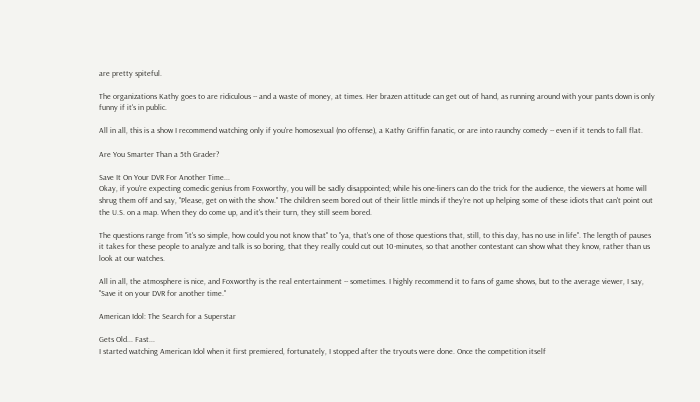are pretty spiteful.

The organizations Kathy goes to are ridiculous -- and a waste of money, at times. Her brazen attitude can get out of hand, as running around with your pants down is only funny if it's in public.

All in all, this is a show I recommend watching only if you're homosexual (no offense), a Kathy Griffin fanatic, or are into raunchy comedy -- even if it tends to fall flat.

Are You Smarter Than a 5th Grader?

Save It On Your DVR For Another Time...
Okay, if you're expecting comedic genius from Foxworthy, you will be sadly disappointed; while his one-liners can do the trick for the audience, the viewers at home will shrug them off and say, "Please, get on with the show." The children seem bored out of their little minds if they're not up helping some of these idiots that can't point out the U.S. on a map. When they do come up, and it's their turn, they still seem bored.

The questions range from "it's so simple, how could you not know that" to "ya, that's one of those questions that, still, to this day, has no use in life". The length of pauses it takes for these people to analyze and talk is so boring, that they really could cut out 10-minutes, so that another contestant can show what they know, rather than us look at our watches.

All in all, the atmosphere is nice, and Foxworthy is the real entertainment -- sometimes. I highly recommend it to fans of game shows, but to the average viewer, I say, "Save it on your DVR for another time."

American Idol: The Search for a Superstar

Gets Old... Fast...
I started watching American Idol when it first premiered, fortunately, I stopped after the tryouts were done. Once the competition itself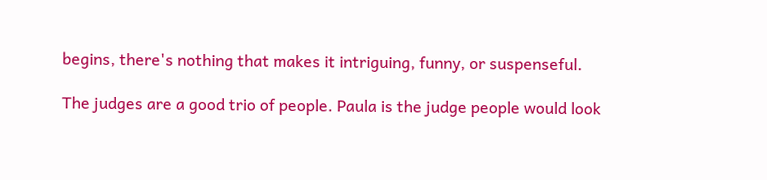begins, there's nothing that makes it intriguing, funny, or suspenseful.

The judges are a good trio of people. Paula is the judge people would look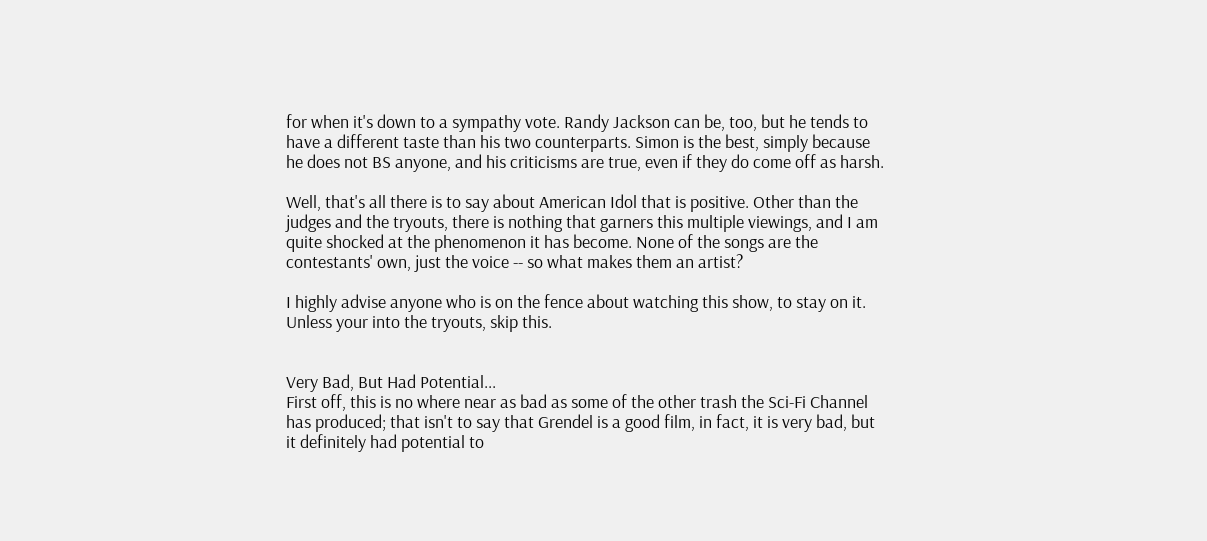for when it's down to a sympathy vote. Randy Jackson can be, too, but he tends to have a different taste than his two counterparts. Simon is the best, simply because he does not BS anyone, and his criticisms are true, even if they do come off as harsh.

Well, that's all there is to say about American Idol that is positive. Other than the judges and the tryouts, there is nothing that garners this multiple viewings, and I am quite shocked at the phenomenon it has become. None of the songs are the contestants' own, just the voice -- so what makes them an artist?

I highly advise anyone who is on the fence about watching this show, to stay on it. Unless your into the tryouts, skip this.


Very Bad, But Had Potential...
First off, this is no where near as bad as some of the other trash the Sci-Fi Channel has produced; that isn't to say that Grendel is a good film, in fact, it is very bad, but it definitely had potential to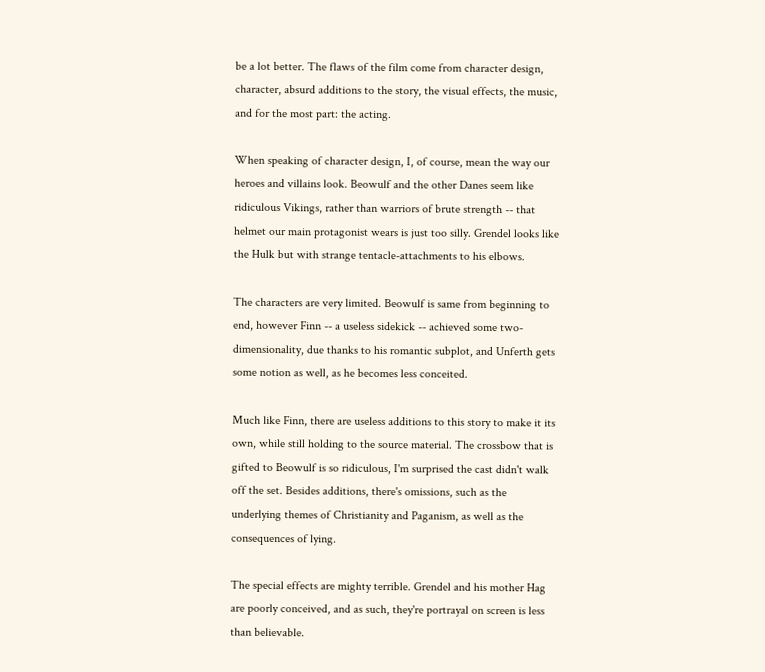be a lot better. The flaws of the film come from character design, character, absurd additions to the story, the visual effects, the music, and for the most part: the acting.

When speaking of character design, I, of course, mean the way our heroes and villains look. Beowulf and the other Danes seem like ridiculous Vikings, rather than warriors of brute strength -- that helmet our main protagonist wears is just too silly. Grendel looks like the Hulk but with strange tentacle-attachments to his elbows.

The characters are very limited. Beowulf is same from beginning to end, however Finn -- a useless sidekick -- achieved some two-dimensionality, due thanks to his romantic subplot, and Unferth gets some notion as well, as he becomes less conceited.

Much like Finn, there are useless additions to this story to make it its own, while still holding to the source material. The crossbow that is gifted to Beowulf is so ridiculous, I'm surprised the cast didn't walk off the set. Besides additions, there's omissions, such as the underlying themes of Christianity and Paganism, as well as the consequences of lying.

The special effects are mighty terrible. Grendel and his mother Hag are poorly conceived, and as such, they're portrayal on screen is less than believable.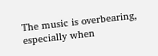The music is overbearing, especially when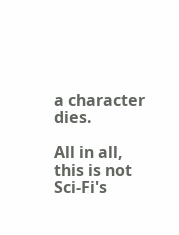a character dies.

All in all, this is not Sci-Fi's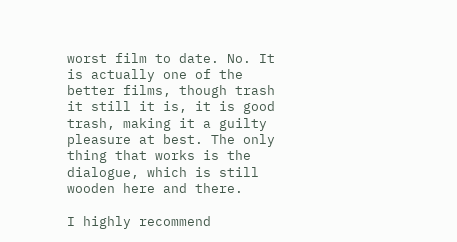worst film to date. No. It is actually one of the better films, though trash it still it is, it is good trash, making it a guilty pleasure at best. The only thing that works is the dialogue, which is still wooden here and there.

I highly recommend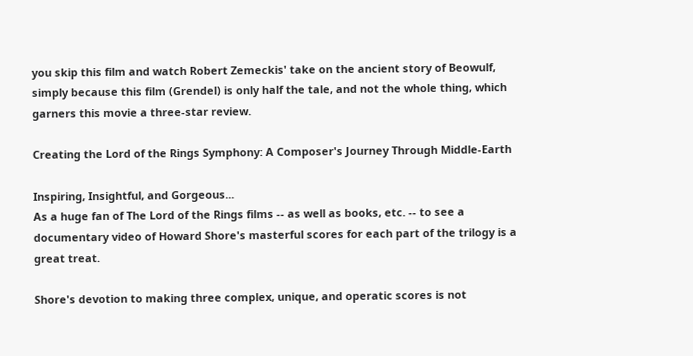you skip this film and watch Robert Zemeckis' take on the ancient story of Beowulf, simply because this film (Grendel) is only half the tale, and not the whole thing, which garners this movie a three-star review.

Creating the Lord of the Rings Symphony: A Composer's Journey Through Middle-Earth

Inspiring, Insightful, and Gorgeous...
As a huge fan of The Lord of the Rings films -- as well as books, etc. -- to see a documentary video of Howard Shore's masterful scores for each part of the trilogy is a great treat.

Shore's devotion to making three complex, unique, and operatic scores is not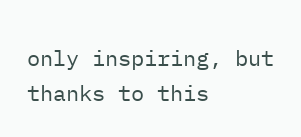only inspiring, but thanks to this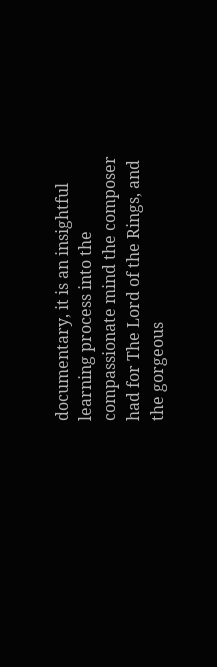documentary, it is an insightful learning process into the compassionate mind the composer had for The Lord of the Rings, and the gorgeous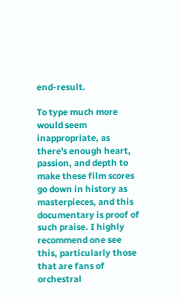end-result.

To type much more would seem inappropriate, as there's enough heart, passion, and depth to make these film scores go down in history as masterpieces, and this documentary is proof of such praise. I highly recommend one see this, particularly those that are fans of orchestral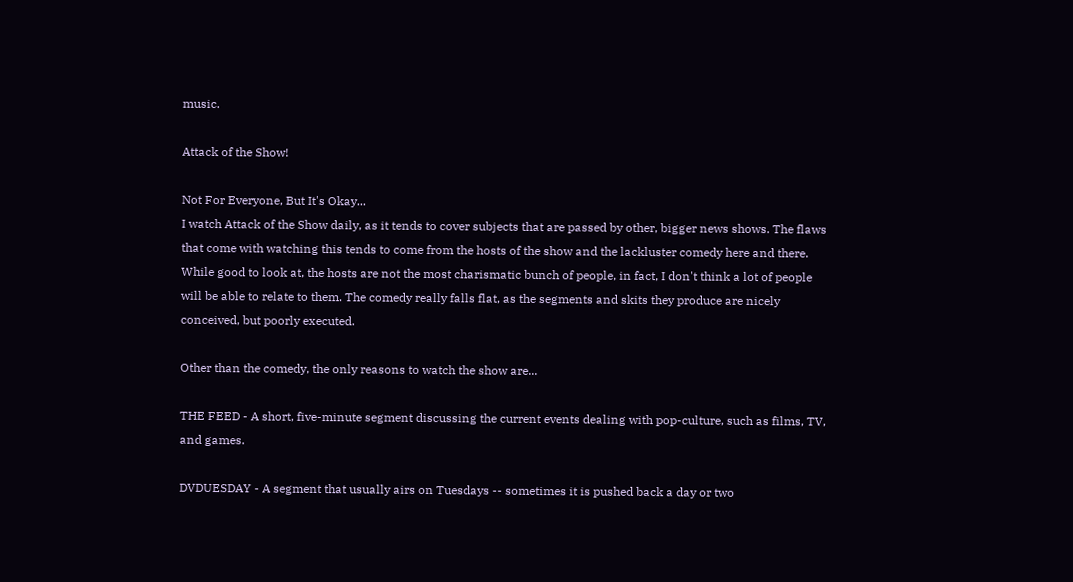music.

Attack of the Show!

Not For Everyone, But It's Okay...
I watch Attack of the Show daily, as it tends to cover subjects that are passed by other, bigger news shows. The flaws that come with watching this tends to come from the hosts of the show and the lackluster comedy here and there. While good to look at, the hosts are not the most charismatic bunch of people, in fact, I don't think a lot of people will be able to relate to them. The comedy really falls flat, as the segments and skits they produce are nicely conceived, but poorly executed.

Other than the comedy, the only reasons to watch the show are...

THE FEED - A short, five-minute segment discussing the current events dealing with pop-culture, such as films, TV, and games.

DVDUESDAY - A segment that usually airs on Tuesdays -- sometimes it is pushed back a day or two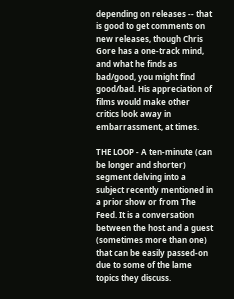depending on releases -- that is good to get comments on new releases, though Chris Gore has a one-track mind, and what he finds as bad/good, you might find good/bad. His appreciation of films would make other critics look away in embarrassment, at times.

THE LOOP - A ten-minute (can be longer and shorter) segment delving into a subject recently mentioned in a prior show or from The Feed. It is a conversation between the host and a guest (sometimes more than one) that can be easily passed-on due to some of the lame topics they discuss.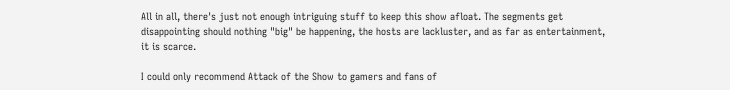All in all, there's just not enough intriguing stuff to keep this show afloat. The segments get disappointing should nothing "big" be happening, the hosts are lackluster, and as far as entertainment, it is scarce.

I could only recommend Attack of the Show to gamers and fans of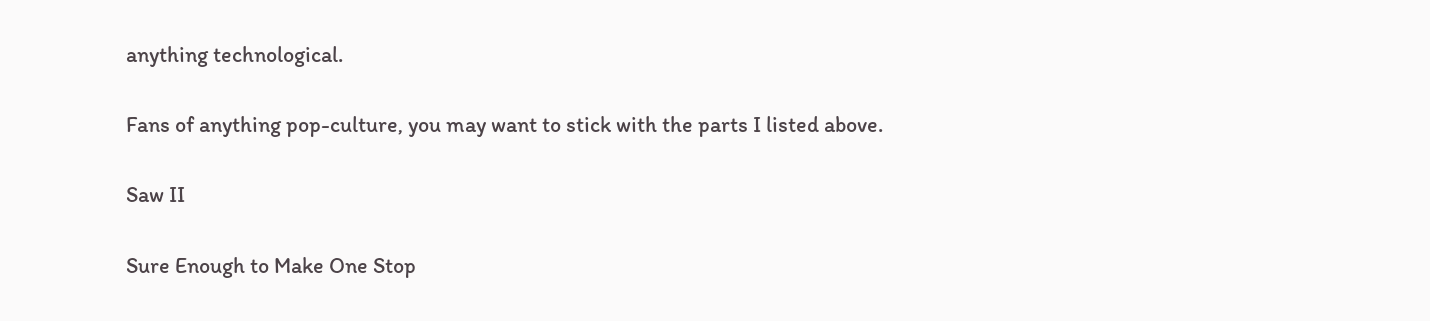anything technological.

Fans of anything pop-culture, you may want to stick with the parts I listed above.

Saw II

Sure Enough to Make One Stop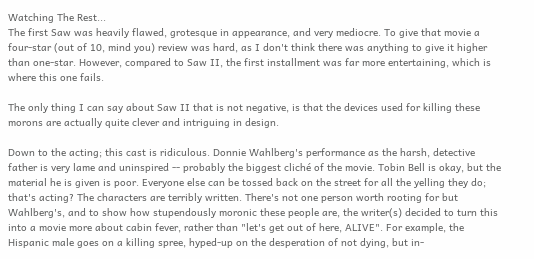Watching The Rest...
The first Saw was heavily flawed, grotesque in appearance, and very mediocre. To give that movie a four-star (out of 10, mind you) review was hard, as I don't think there was anything to give it higher than one-star. However, compared to Saw II, the first installment was far more entertaining, which is where this one fails.

The only thing I can say about Saw II that is not negative, is that the devices used for killing these morons are actually quite clever and intriguing in design.

Down to the acting; this cast is ridiculous. Donnie Wahlberg's performance as the harsh, detective father is very lame and uninspired -- probably the biggest cliché of the movie. Tobin Bell is okay, but the material he is given is poor. Everyone else can be tossed back on the street for all the yelling they do; that's acting? The characters are terribly written. There's not one person worth rooting for but Wahlberg's, and to show how stupendously moronic these people are, the writer(s) decided to turn this into a movie more about cabin fever, rather than "let's get out of here, ALIVE". For example, the Hispanic male goes on a killing spree, hyped-up on the desperation of not dying, but in-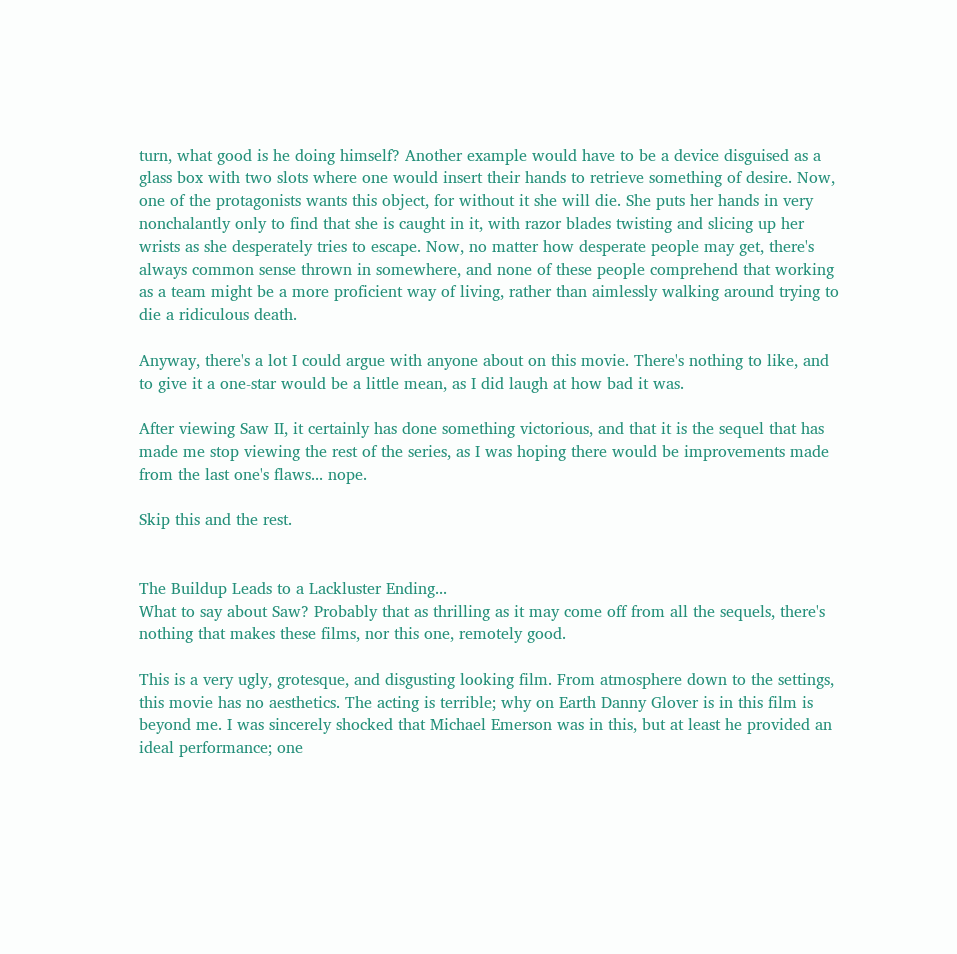turn, what good is he doing himself? Another example would have to be a device disguised as a glass box with two slots where one would insert their hands to retrieve something of desire. Now, one of the protagonists wants this object, for without it she will die. She puts her hands in very nonchalantly only to find that she is caught in it, with razor blades twisting and slicing up her wrists as she desperately tries to escape. Now, no matter how desperate people may get, there's always common sense thrown in somewhere, and none of these people comprehend that working as a team might be a more proficient way of living, rather than aimlessly walking around trying to die a ridiculous death.

Anyway, there's a lot I could argue with anyone about on this movie. There's nothing to like, and to give it a one-star would be a little mean, as I did laugh at how bad it was.

After viewing Saw II, it certainly has done something victorious, and that it is the sequel that has made me stop viewing the rest of the series, as I was hoping there would be improvements made from the last one's flaws... nope.

Skip this and the rest.


The Buildup Leads to a Lackluster Ending...
What to say about Saw? Probably that as thrilling as it may come off from all the sequels, there's nothing that makes these films, nor this one, remotely good.

This is a very ugly, grotesque, and disgusting looking film. From atmosphere down to the settings, this movie has no aesthetics. The acting is terrible; why on Earth Danny Glover is in this film is beyond me. I was sincerely shocked that Michael Emerson was in this, but at least he provided an ideal performance; one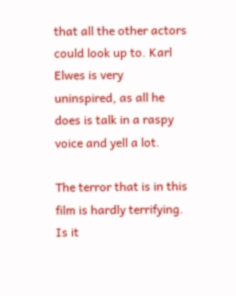that all the other actors could look up to. Karl Elwes is very uninspired, as all he does is talk in a raspy voice and yell a lot.

The terror that is in this film is hardly terrifying. Is it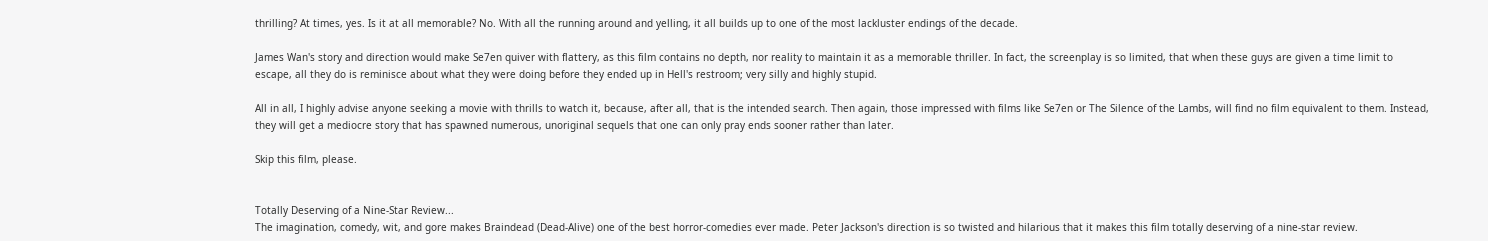thrilling? At times, yes. Is it at all memorable? No. With all the running around and yelling, it all builds up to one of the most lackluster endings of the decade.

James Wan's story and direction would make Se7en quiver with flattery, as this film contains no depth, nor reality to maintain it as a memorable thriller. In fact, the screenplay is so limited, that when these guys are given a time limit to escape, all they do is reminisce about what they were doing before they ended up in Hell's restroom; very silly and highly stupid.

All in all, I highly advise anyone seeking a movie with thrills to watch it, because, after all, that is the intended search. Then again, those impressed with films like Se7en or The Silence of the Lambs, will find no film equivalent to them. Instead, they will get a mediocre story that has spawned numerous, unoriginal sequels that one can only pray ends sooner rather than later.

Skip this film, please.


Totally Deserving of a Nine-Star Review...
The imagination, comedy, wit, and gore makes Braindead (Dead-Alive) one of the best horror-comedies ever made. Peter Jackson's direction is so twisted and hilarious that it makes this film totally deserving of a nine-star review.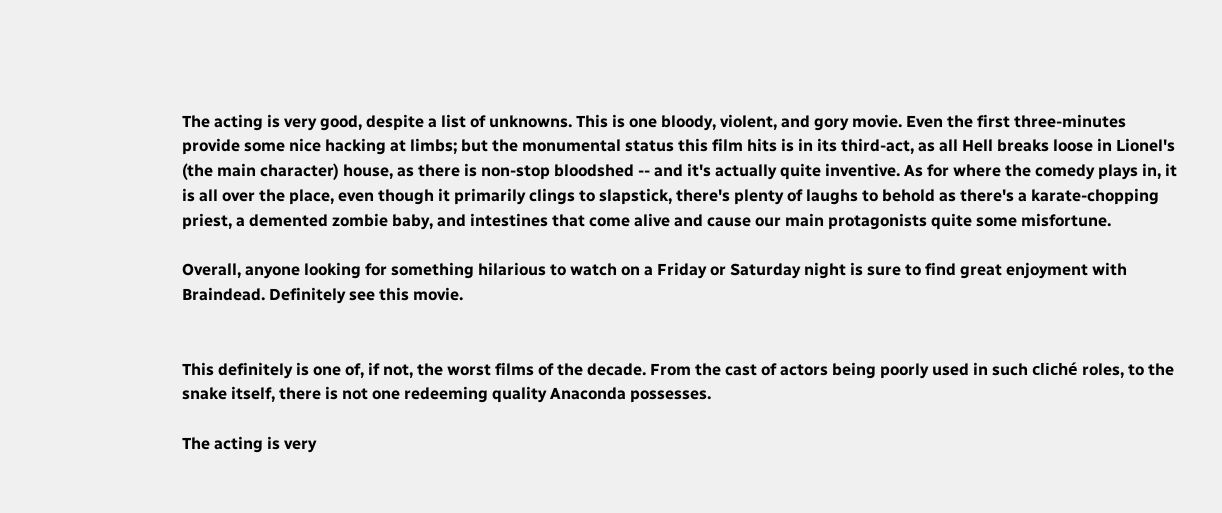The acting is very good, despite a list of unknowns. This is one bloody, violent, and gory movie. Even the first three-minutes provide some nice hacking at limbs; but the monumental status this film hits is in its third-act, as all Hell breaks loose in Lionel's (the main character) house, as there is non-stop bloodshed -- and it's actually quite inventive. As for where the comedy plays in, it is all over the place, even though it primarily clings to slapstick, there's plenty of laughs to behold as there's a karate-chopping priest, a demented zombie baby, and intestines that come alive and cause our main protagonists quite some misfortune.

Overall, anyone looking for something hilarious to watch on a Friday or Saturday night is sure to find great enjoyment with Braindead. Definitely see this movie.


This definitely is one of, if not, the worst films of the decade. From the cast of actors being poorly used in such cliché roles, to the snake itself, there is not one redeeming quality Anaconda possesses.

The acting is very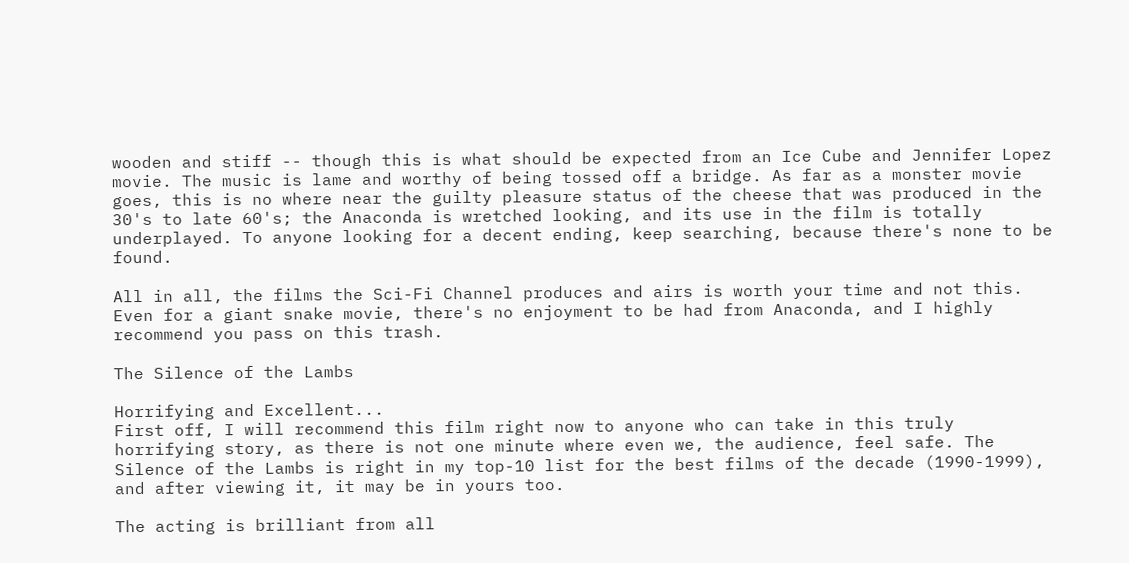wooden and stiff -- though this is what should be expected from an Ice Cube and Jennifer Lopez movie. The music is lame and worthy of being tossed off a bridge. As far as a monster movie goes, this is no where near the guilty pleasure status of the cheese that was produced in the 30's to late 60's; the Anaconda is wretched looking, and its use in the film is totally underplayed. To anyone looking for a decent ending, keep searching, because there's none to be found.

All in all, the films the Sci-Fi Channel produces and airs is worth your time and not this. Even for a giant snake movie, there's no enjoyment to be had from Anaconda, and I highly recommend you pass on this trash.

The Silence of the Lambs

Horrifying and Excellent...
First off, I will recommend this film right now to anyone who can take in this truly horrifying story, as there is not one minute where even we, the audience, feel safe. The Silence of the Lambs is right in my top-10 list for the best films of the decade (1990-1999), and after viewing it, it may be in yours too.

The acting is brilliant from all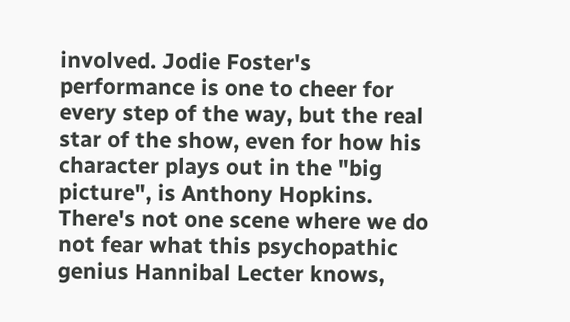involved. Jodie Foster's performance is one to cheer for every step of the way, but the real star of the show, even for how his character plays out in the "big picture", is Anthony Hopkins. There's not one scene where we do not fear what this psychopathic genius Hannibal Lecter knows,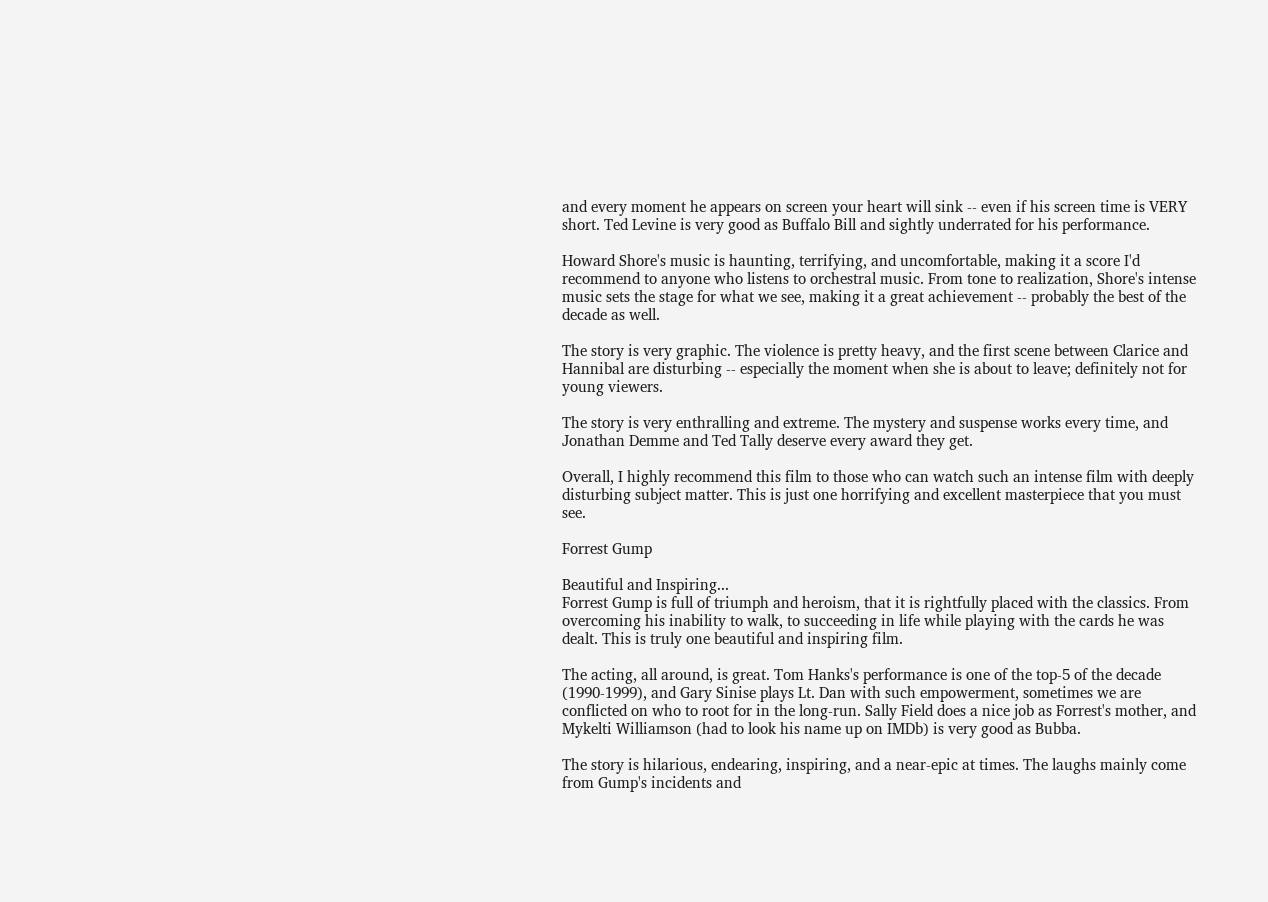and every moment he appears on screen your heart will sink -- even if his screen time is VERY short. Ted Levine is very good as Buffalo Bill and sightly underrated for his performance.

Howard Shore's music is haunting, terrifying, and uncomfortable, making it a score I'd recommend to anyone who listens to orchestral music. From tone to realization, Shore's intense music sets the stage for what we see, making it a great achievement -- probably the best of the decade as well.

The story is very graphic. The violence is pretty heavy, and the first scene between Clarice and Hannibal are disturbing -- especially the moment when she is about to leave; definitely not for young viewers.

The story is very enthralling and extreme. The mystery and suspense works every time, and Jonathan Demme and Ted Tally deserve every award they get.

Overall, I highly recommend this film to those who can watch such an intense film with deeply disturbing subject matter. This is just one horrifying and excellent masterpiece that you must see.

Forrest Gump

Beautiful and Inspiring...
Forrest Gump is full of triumph and heroism, that it is rightfully placed with the classics. From overcoming his inability to walk, to succeeding in life while playing with the cards he was dealt. This is truly one beautiful and inspiring film.

The acting, all around, is great. Tom Hanks's performance is one of the top-5 of the decade (1990-1999), and Gary Sinise plays Lt. Dan with such empowerment, sometimes we are conflicted on who to root for in the long-run. Sally Field does a nice job as Forrest's mother, and Mykelti Williamson (had to look his name up on IMDb) is very good as Bubba.

The story is hilarious, endearing, inspiring, and a near-epic at times. The laughs mainly come from Gump's incidents and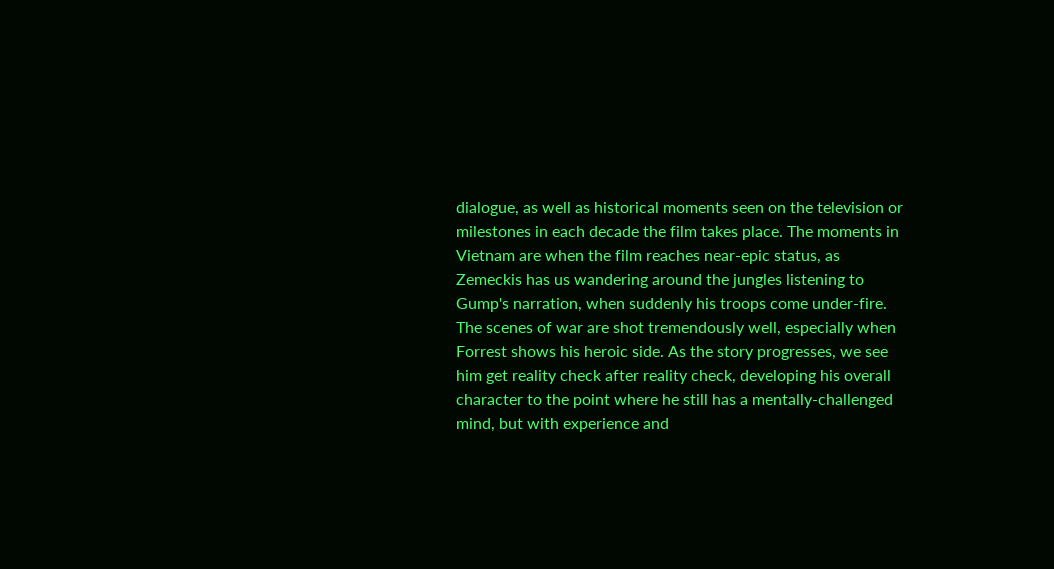dialogue, as well as historical moments seen on the television or milestones in each decade the film takes place. The moments in Vietnam are when the film reaches near-epic status, as Zemeckis has us wandering around the jungles listening to Gump's narration, when suddenly his troops come under-fire. The scenes of war are shot tremendously well, especially when Forrest shows his heroic side. As the story progresses, we see him get reality check after reality check, developing his overall character to the point where he still has a mentally-challenged mind, but with experience and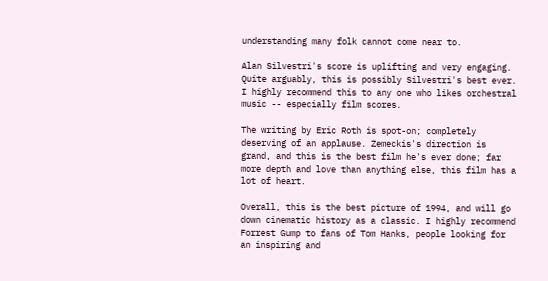understanding many folk cannot come near to.

Alan Silvestri's score is uplifting and very engaging. Quite arguably, this is possibly Silvestri's best ever. I highly recommend this to any one who likes orchestral music -- especially film scores.

The writing by Eric Roth is spot-on; completely deserving of an applause. Zemeckis's direction is grand, and this is the best film he's ever done; far more depth and love than anything else, this film has a lot of heart.

Overall, this is the best picture of 1994, and will go down cinematic history as a classic. I highly recommend Forrest Gump to fans of Tom Hanks, people looking for an inspiring and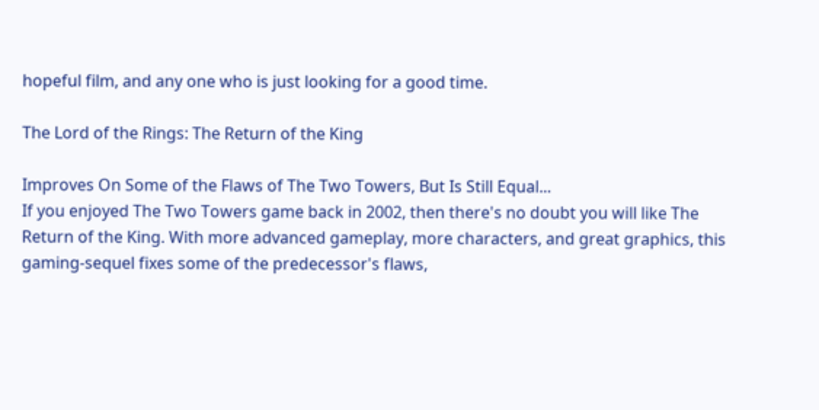hopeful film, and any one who is just looking for a good time.

The Lord of the Rings: The Return of the King

Improves On Some of the Flaws of The Two Towers, But Is Still Equal...
If you enjoyed The Two Towers game back in 2002, then there's no doubt you will like The Return of the King. With more advanced gameplay, more characters, and great graphics, this gaming-sequel fixes some of the predecessor's flaws,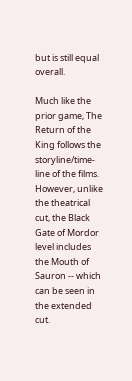but is still equal overall.

Much like the prior game, The Return of the King follows the storyline/time-line of the films. However, unlike the theatrical cut, the Black Gate of Mordor level includes the Mouth of Sauron -- which can be seen in the extended cut.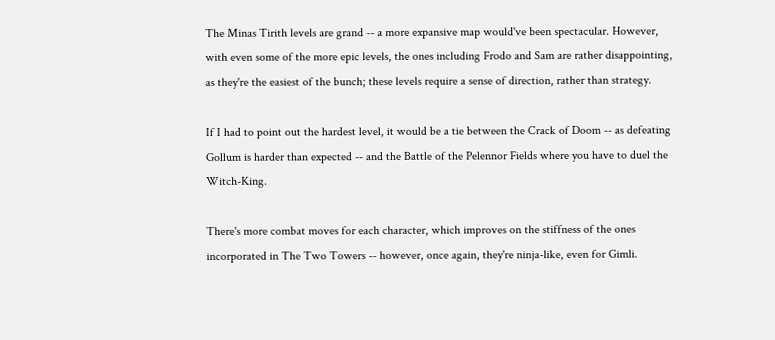The Minas Tirith levels are grand -- a more expansive map would've been spectacular. However, with even some of the more epic levels, the ones including Frodo and Sam are rather disappointing, as they're the easiest of the bunch; these levels require a sense of direction, rather than strategy.

If I had to point out the hardest level, it would be a tie between the Crack of Doom -- as defeating Gollum is harder than expected -- and the Battle of the Pelennor Fields where you have to duel the Witch-King.

There's more combat moves for each character, which improves on the stiffness of the ones incorporated in The Two Towers -- however, once again, they're ninja-like, even for Gimli.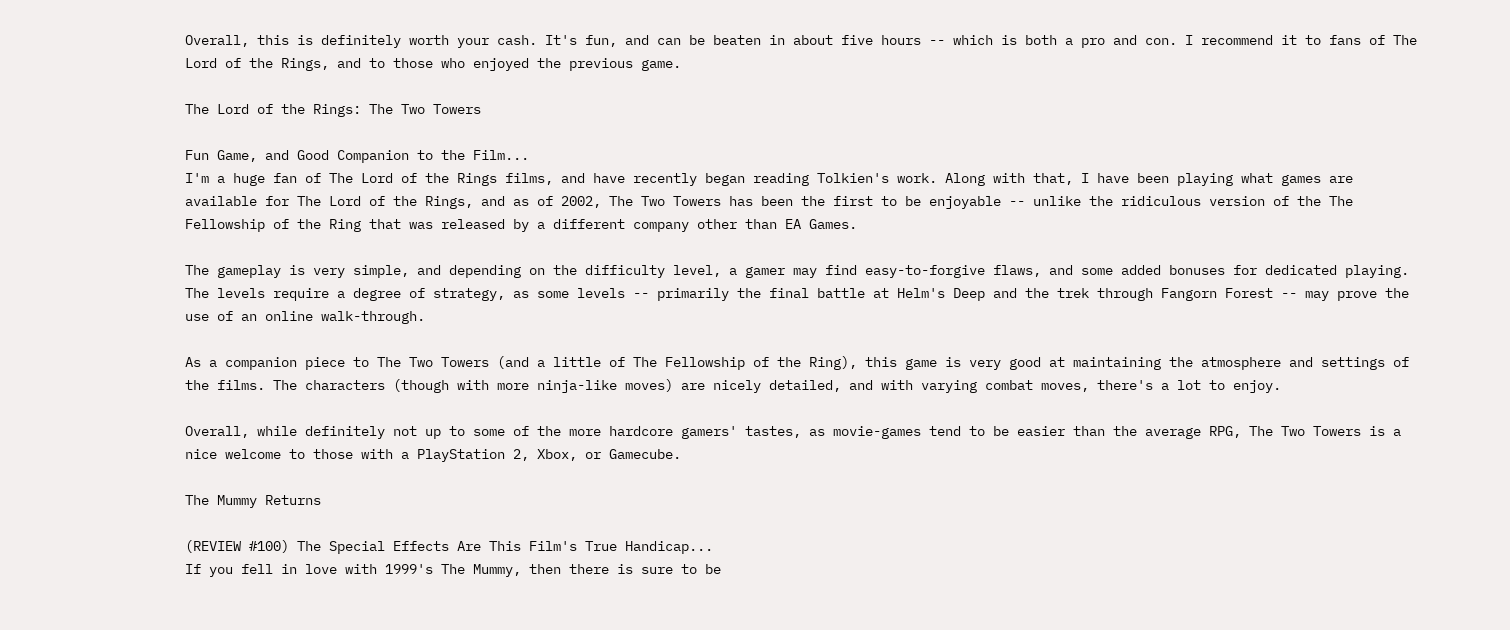Overall, this is definitely worth your cash. It's fun, and can be beaten in about five hours -- which is both a pro and con. I recommend it to fans of The Lord of the Rings, and to those who enjoyed the previous game.

The Lord of the Rings: The Two Towers

Fun Game, and Good Companion to the Film...
I'm a huge fan of The Lord of the Rings films, and have recently began reading Tolkien's work. Along with that, I have been playing what games are available for The Lord of the Rings, and as of 2002, The Two Towers has been the first to be enjoyable -- unlike the ridiculous version of the The Fellowship of the Ring that was released by a different company other than EA Games.

The gameplay is very simple, and depending on the difficulty level, a gamer may find easy-to-forgive flaws, and some added bonuses for dedicated playing. The levels require a degree of strategy, as some levels -- primarily the final battle at Helm's Deep and the trek through Fangorn Forest -- may prove the use of an online walk-through.

As a companion piece to The Two Towers (and a little of The Fellowship of the Ring), this game is very good at maintaining the atmosphere and settings of the films. The characters (though with more ninja-like moves) are nicely detailed, and with varying combat moves, there's a lot to enjoy.

Overall, while definitely not up to some of the more hardcore gamers' tastes, as movie-games tend to be easier than the average RPG, The Two Towers is a nice welcome to those with a PlayStation 2, Xbox, or Gamecube.

The Mummy Returns

(REVIEW #100) The Special Effects Are This Film's True Handicap...
If you fell in love with 1999's The Mummy, then there is sure to be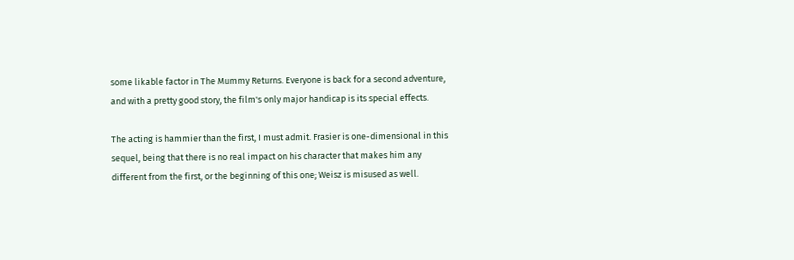some likable factor in The Mummy Returns. Everyone is back for a second adventure, and with a pretty good story, the film's only major handicap is its special effects.

The acting is hammier than the first, I must admit. Frasier is one-dimensional in this sequel, being that there is no real impact on his character that makes him any different from the first, or the beginning of this one; Weisz is misused as well.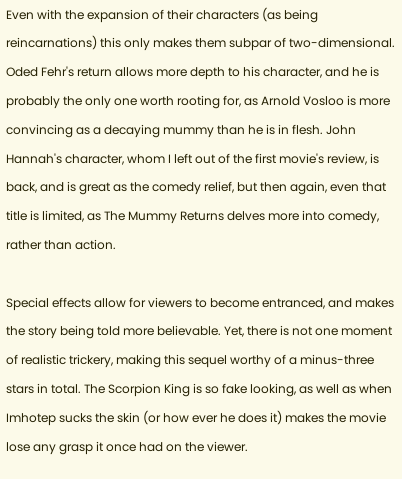Even with the expansion of their characters (as being reincarnations) this only makes them subpar of two-dimensional. Oded Fehr's return allows more depth to his character, and he is probably the only one worth rooting for, as Arnold Vosloo is more convincing as a decaying mummy than he is in flesh. John Hannah's character, whom I left out of the first movie's review, is back, and is great as the comedy relief, but then again, even that title is limited, as The Mummy Returns delves more into comedy, rather than action.

Special effects allow for viewers to become entranced, and makes the story being told more believable. Yet, there is not one moment of realistic trickery, making this sequel worthy of a minus-three stars in total. The Scorpion King is so fake looking, as well as when Imhotep sucks the skin (or how ever he does it) makes the movie lose any grasp it once had on the viewer.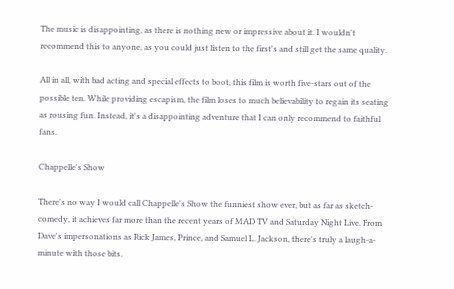The music is disappointing, as there is nothing new or impressive about it. I wouldn't recommend this to anyone, as you could just listen to the first's and still get the same quality.

All in all, with bad acting and special effects to boot, this film is worth five-stars out of the possible ten. While providing escapism, the film loses to much believability to regain its seating as rousing fun. Instead, it's a disappointing adventure that I can only recommend to faithful fans.

Chappelle's Show

There's no way I would call Chappelle's Show the funniest show ever, but as far as sketch-comedy, it achieves far more than the recent years of MAD TV and Saturday Night Live. From Dave's impersonations as Rick James, Prince, and Samuel L. Jackson, there's truly a laugh-a-minute with those bits.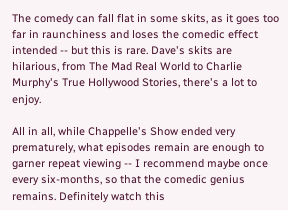The comedy can fall flat in some skits, as it goes too far in raunchiness and loses the comedic effect intended -- but this is rare. Dave's skits are hilarious, from The Mad Real World to Charlie Murphy's True Hollywood Stories, there's a lot to enjoy.

All in all, while Chappelle's Show ended very prematurely, what episodes remain are enough to garner repeat viewing -- I recommend maybe once every six-months, so that the comedic genius remains. Definitely watch this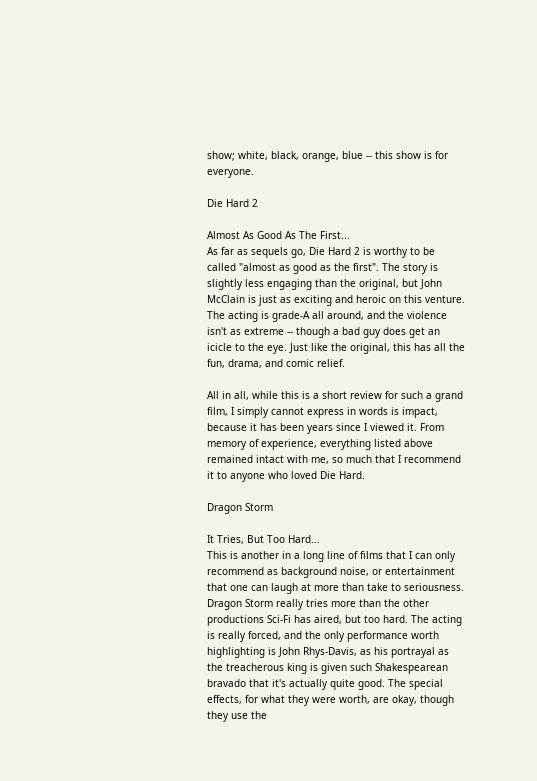show; white, black, orange, blue -- this show is for everyone.

Die Hard 2

Almost As Good As The First...
As far as sequels go, Die Hard 2 is worthy to be called "almost as good as the first". The story is slightly less engaging than the original, but John McClain is just as exciting and heroic on this venture. The acting is grade-A all around, and the violence isn't as extreme -- though a bad guy does get an icicle to the eye. Just like the original, this has all the fun, drama, and comic relief.

All in all, while this is a short review for such a grand film, I simply cannot express in words is impact, because it has been years since I viewed it. From memory of experience, everything listed above remained intact with me, so much that I recommend it to anyone who loved Die Hard.

Dragon Storm

It Tries, But Too Hard...
This is another in a long line of films that I can only recommend as background noise, or entertainment that one can laugh at more than take to seriousness. Dragon Storm really tries more than the other productions Sci-Fi has aired, but too hard. The acting is really forced, and the only performance worth highlighting is John Rhys-Davis, as his portrayal as the treacherous king is given such Shakespearean bravado that it's actually quite good. The special effects, for what they were worth, are okay, though they use the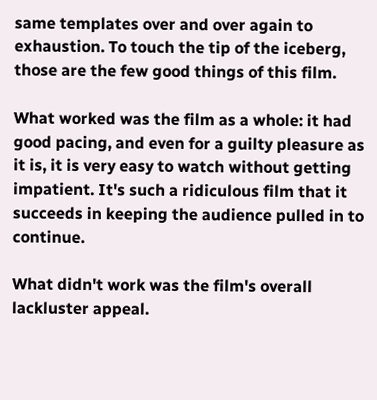same templates over and over again to exhaustion. To touch the tip of the iceberg, those are the few good things of this film.

What worked was the film as a whole: it had good pacing, and even for a guilty pleasure as it is, it is very easy to watch without getting impatient. It's such a ridiculous film that it succeeds in keeping the audience pulled in to continue.

What didn't work was the film's overall lackluster appeal.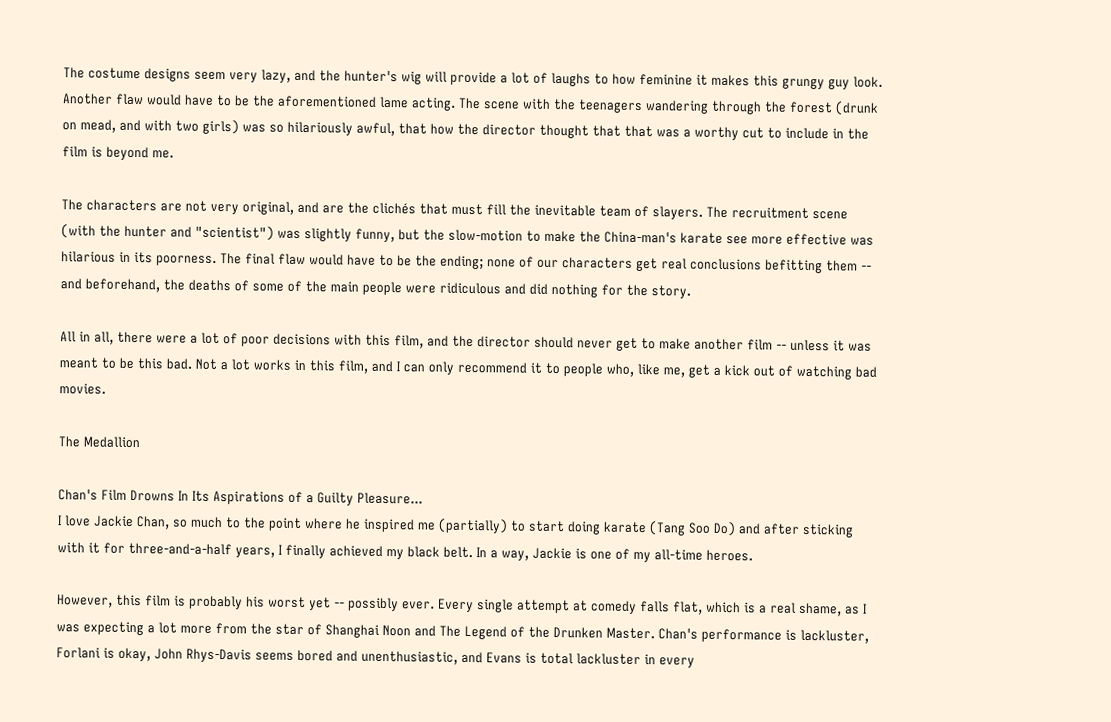The costume designs seem very lazy, and the hunter's wig will provide a lot of laughs to how feminine it makes this grungy guy look. Another flaw would have to be the aforementioned lame acting. The scene with the teenagers wandering through the forest (drunk on mead, and with two girls) was so hilariously awful, that how the director thought that that was a worthy cut to include in the film is beyond me.

The characters are not very original, and are the clichés that must fill the inevitable team of slayers. The recruitment scene (with the hunter and "scientist") was slightly funny, but the slow-motion to make the China-man's karate see more effective was hilarious in its poorness. The final flaw would have to be the ending; none of our characters get real conclusions befitting them -- and beforehand, the deaths of some of the main people were ridiculous and did nothing for the story.

All in all, there were a lot of poor decisions with this film, and the director should never get to make another film -- unless it was meant to be this bad. Not a lot works in this film, and I can only recommend it to people who, like me, get a kick out of watching bad movies.

The Medallion

Chan's Film Drowns In Its Aspirations of a Guilty Pleasure...
I love Jackie Chan, so much to the point where he inspired me (partially) to start doing karate (Tang Soo Do) and after sticking with it for three-and-a-half years, I finally achieved my black belt. In a way, Jackie is one of my all-time heroes.

However, this film is probably his worst yet -- possibly ever. Every single attempt at comedy falls flat, which is a real shame, as I was expecting a lot more from the star of Shanghai Noon and The Legend of the Drunken Master. Chan's performance is lackluster, Forlani is okay, John Rhys-Davis seems bored and unenthusiastic, and Evans is total lackluster in every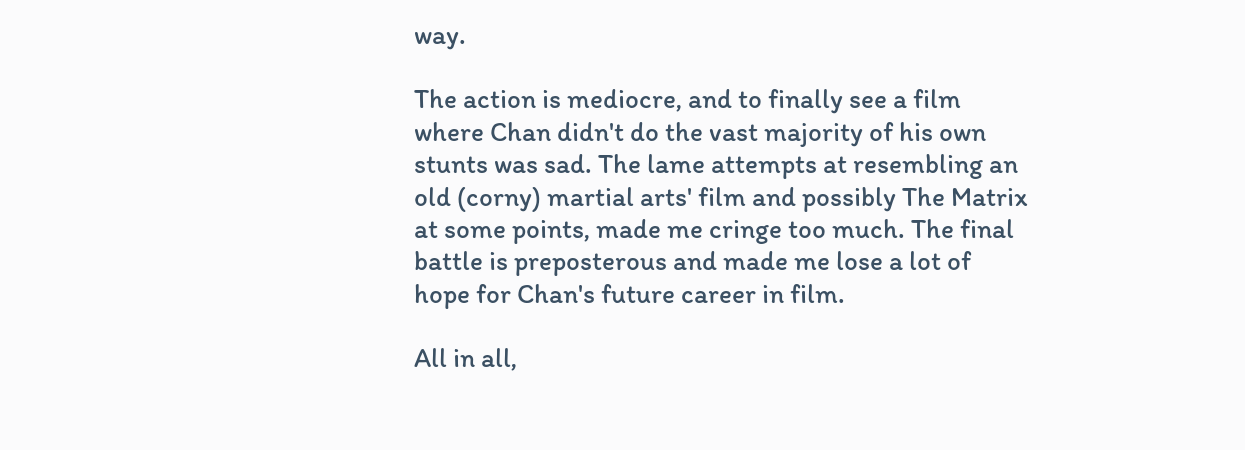way.

The action is mediocre, and to finally see a film where Chan didn't do the vast majority of his own stunts was sad. The lame attempts at resembling an old (corny) martial arts' film and possibly The Matrix at some points, made me cringe too much. The final battle is preposterous and made me lose a lot of hope for Chan's future career in film.

All in all,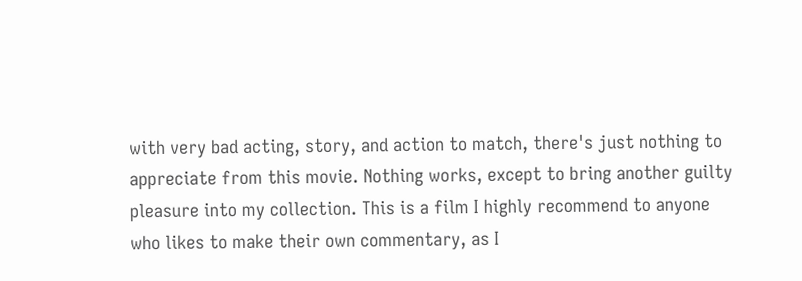with very bad acting, story, and action to match, there's just nothing to appreciate from this movie. Nothing works, except to bring another guilty pleasure into my collection. This is a film I highly recommend to anyone who likes to make their own commentary, as I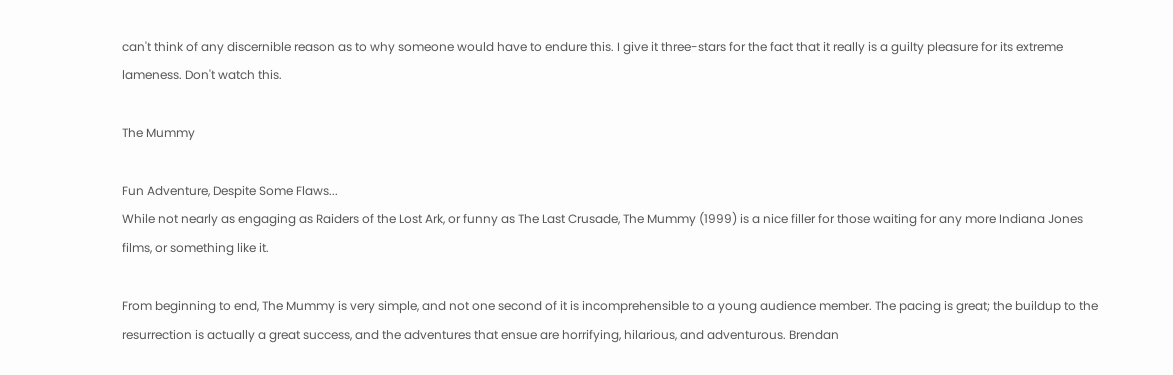can't think of any discernible reason as to why someone would have to endure this. I give it three-stars for the fact that it really is a guilty pleasure for its extreme lameness. Don't watch this.

The Mummy

Fun Adventure, Despite Some Flaws...
While not nearly as engaging as Raiders of the Lost Ark, or funny as The Last Crusade, The Mummy (1999) is a nice filler for those waiting for any more Indiana Jones films, or something like it.

From beginning to end, The Mummy is very simple, and not one second of it is incomprehensible to a young audience member. The pacing is great; the buildup to the resurrection is actually a great success, and the adventures that ensue are horrifying, hilarious, and adventurous. Brendan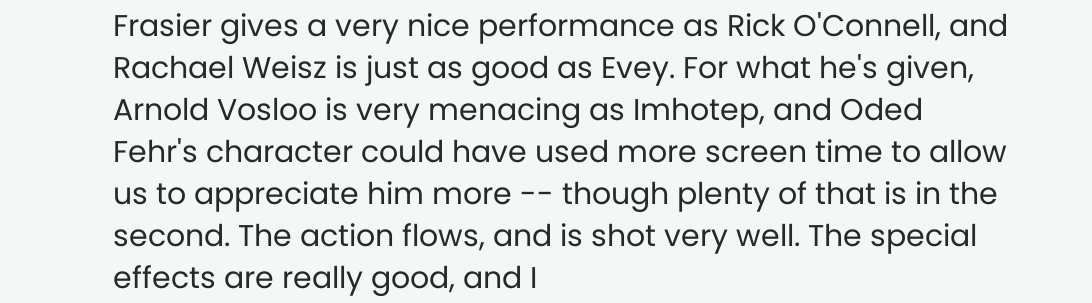Frasier gives a very nice performance as Rick O'Connell, and Rachael Weisz is just as good as Evey. For what he's given, Arnold Vosloo is very menacing as Imhotep, and Oded Fehr's character could have used more screen time to allow us to appreciate him more -- though plenty of that is in the second. The action flows, and is shot very well. The special effects are really good, and I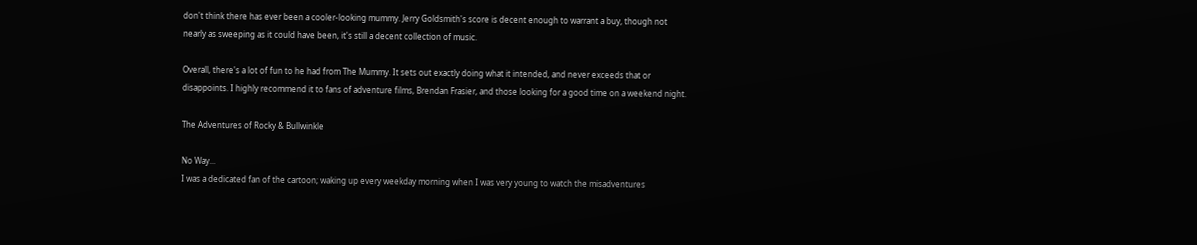don't think there has ever been a cooler-looking mummy. Jerry Goldsmith's score is decent enough to warrant a buy, though not nearly as sweeping as it could have been, it's still a decent collection of music.

Overall, there's a lot of fun to he had from The Mummy. It sets out exactly doing what it intended, and never exceeds that or disappoints. I highly recommend it to fans of adventure films, Brendan Frasier, and those looking for a good time on a weekend night.

The Adventures of Rocky & Bullwinkle

No Way...
I was a dedicated fan of the cartoon; waking up every weekday morning when I was very young to watch the misadventures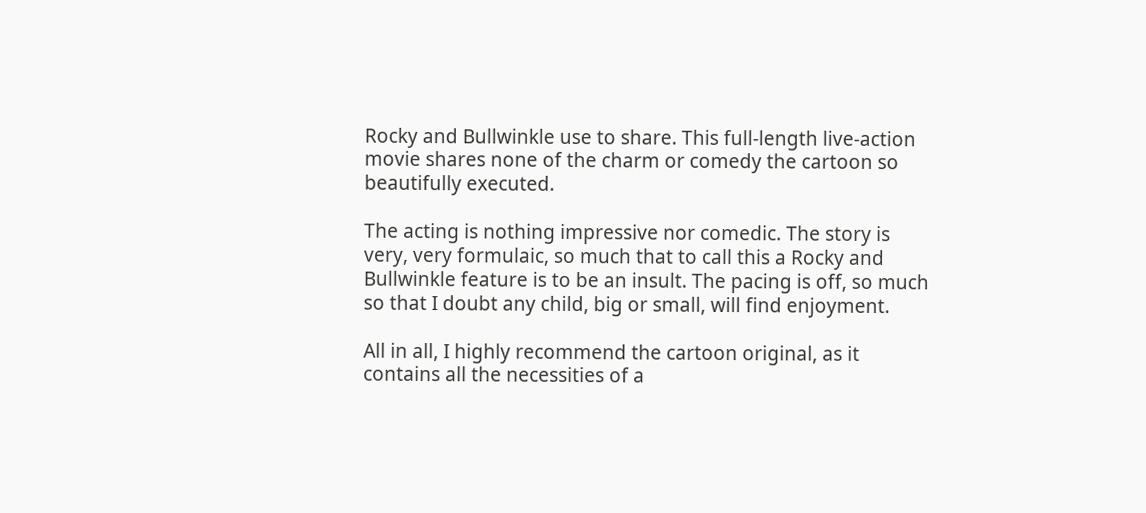Rocky and Bullwinkle use to share. This full-length live-action movie shares none of the charm or comedy the cartoon so beautifully executed.

The acting is nothing impressive nor comedic. The story is very, very formulaic, so much that to call this a Rocky and Bullwinkle feature is to be an insult. The pacing is off, so much so that I doubt any child, big or small, will find enjoyment.

All in all, I highly recommend the cartoon original, as it contains all the necessities of a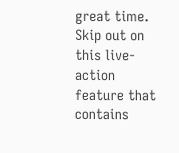great time. Skip out on this live-action feature that contains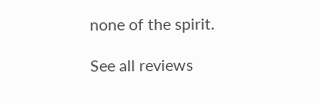none of the spirit.

See all reviews